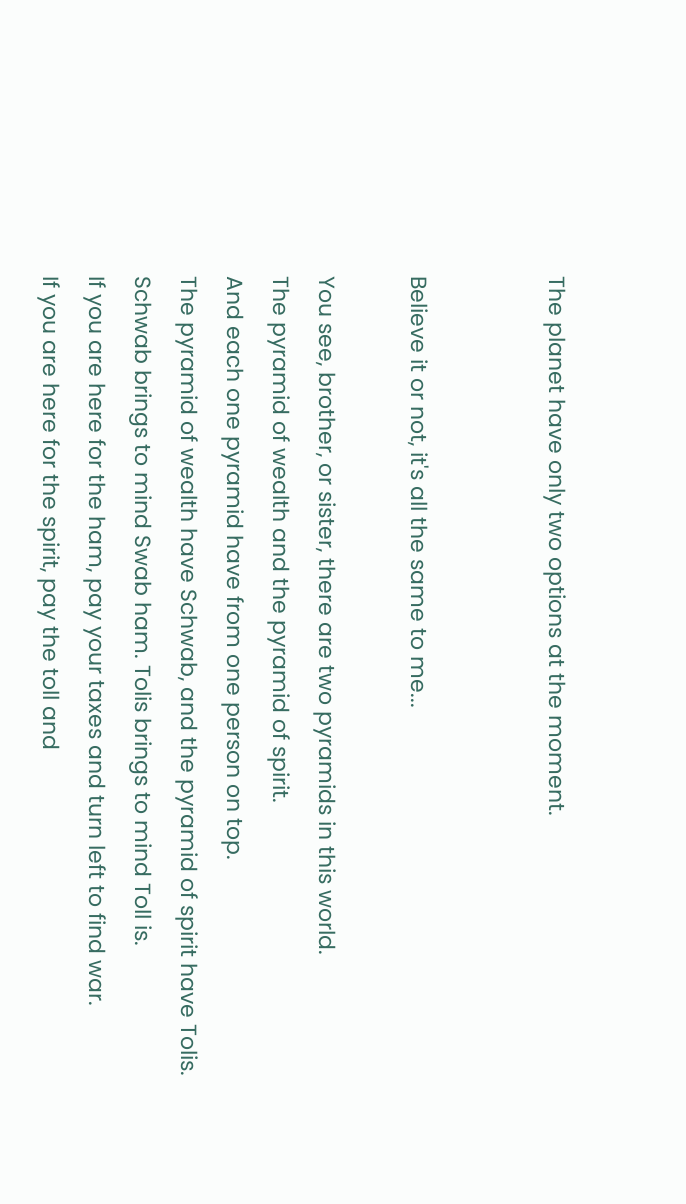The planet have only two options at the moment.


Believe it or not, it's all the same to me...

You see, brother, or sister, there are two pyramids in this world.
The pyramid of wealth and the pyramid of spirit.
And each one pyramid have from one person on top.
The pyramid of wealth have Schwab, and the pyramid of spirit have Tolis.
Schwab brings to mind Swab ham. Tolis brings to mind Toll is.
If you are here for the ham, pay your taxes and turn left to find war.
If you are here for the spirit, pay the toll and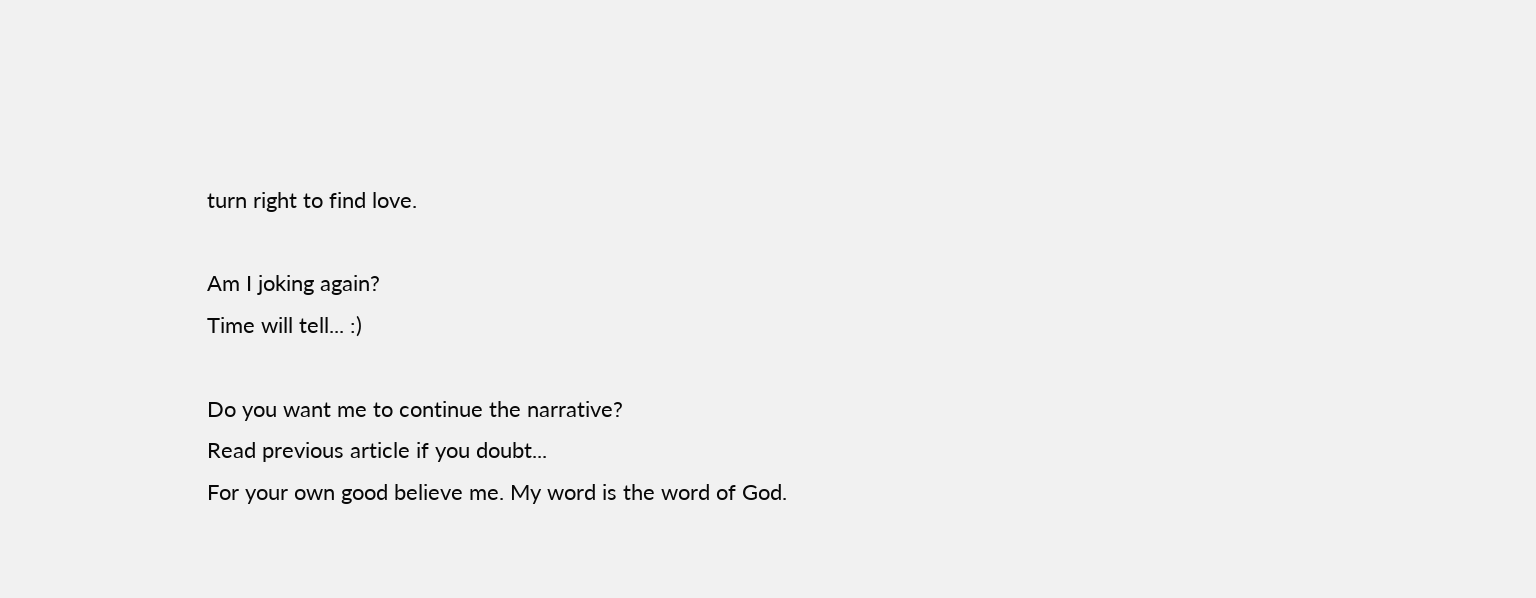turn right to find love.

Am I joking again?
Time will tell... :)

Do you want me to continue the narrative?
Read previous article if you doubt...
For your own good believe me. My word is the word of God.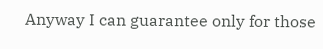Anyway I can guarantee only for those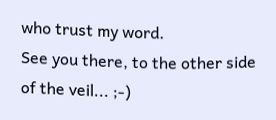who trust my word.
See you there, to the other side of the veil... ;-)